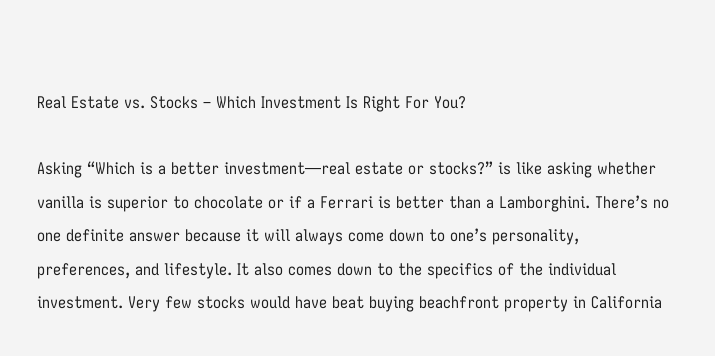Real Estate vs. Stocks – Which Investment Is Right For You?

Asking “Which is a better investment—real estate or stocks?” is like asking whether vanilla is superior to chocolate or if a Ferrari is better than a Lamborghini. There’s no one definite answer because it will always come down to one’s personality, preferences, and lifestyle. It also comes down to the specifics of the individual investment. Very few stocks would have beat buying beachfront property in California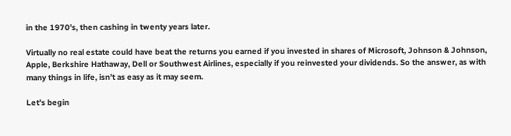in the 1970’s, then cashing in twenty years later.

Virtually no real estate could have beat the returns you earned if you invested in shares of Microsoft, Johnson & Johnson, Apple, Berkshire Hathaway, Dell or Southwest Airlines, especially if you reinvested your dividends. So the answer, as with many things in life, isn’t as easy as it may seem.

Let’s begin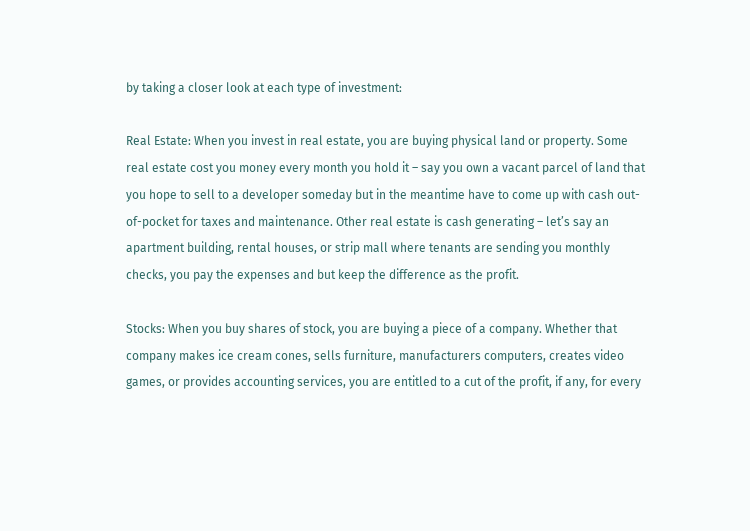by taking a closer look at each type of investment:

Real Estate: When you invest in real estate, you are buying physical land or property. Some real estate cost you money every month you hold it – say you own a vacant parcel of land that you hope to sell to a developer someday but in the meantime have to come up with cash out-of-pocket for taxes and maintenance. Other real estate is cash generating – let’s say an apartment building, rental houses, or strip mall where tenants are sending you monthly checks, you pay the expenses and but keep the difference as the profit.

Stocks: When you buy shares of stock, you are buying a piece of a company. Whether that company makes ice cream cones, sells furniture, manufacturers computers, creates video games, or provides accounting services, you are entitled to a cut of the profit, if any, for every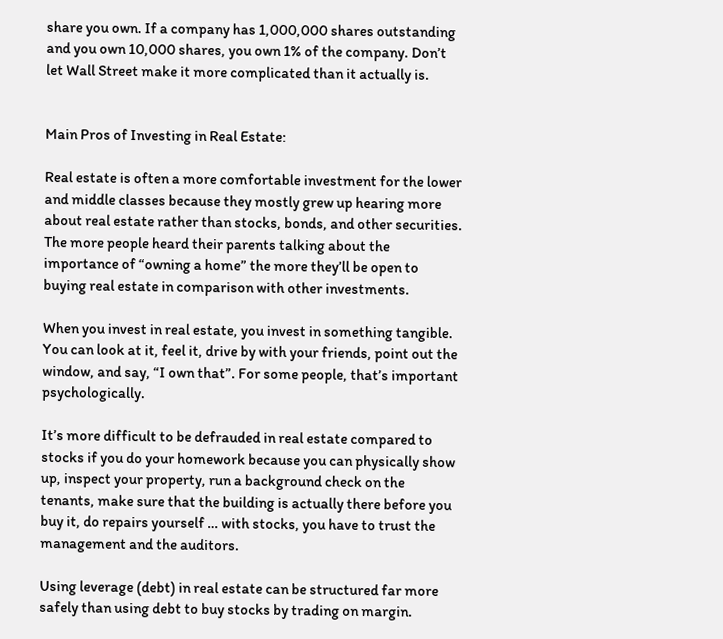share you own. If a company has 1,000,000 shares outstanding and you own 10,000 shares, you own 1% of the company. Don’t let Wall Street make it more complicated than it actually is.


Main Pros of Investing in Real Estate:

Real estate is often a more comfortable investment for the lower and middle classes because they mostly grew up hearing more about real estate rather than stocks, bonds, and other securities. The more people heard their parents talking about the importance of “owning a home” the more they’ll be open to buying real estate in comparison with other investments.

When you invest in real estate, you invest in something tangible. You can look at it, feel it, drive by with your friends, point out the window, and say, “I own that”. For some people, that’s important psychologically.

It’s more difficult to be defrauded in real estate compared to stocks if you do your homework because you can physically show up, inspect your property, run a background check on the tenants, make sure that the building is actually there before you buy it, do repairs yourself … with stocks, you have to trust the management and the auditors.

Using leverage (debt) in real estate can be structured far more safely than using debt to buy stocks by trading on margin.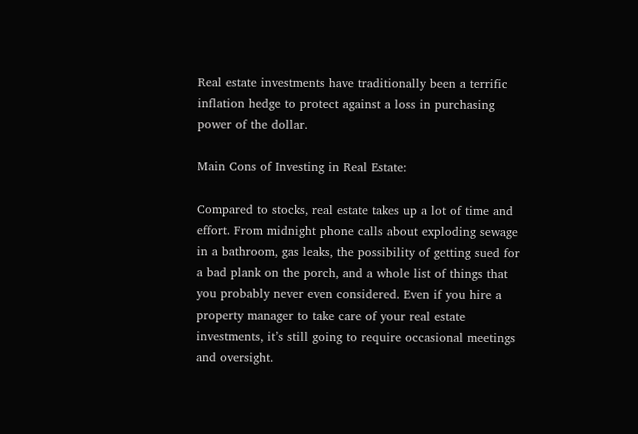Real estate investments have traditionally been a terrific inflation hedge to protect against a loss in purchasing power of the dollar.

Main Cons of Investing in Real Estate:

Compared to stocks, real estate takes up a lot of time and effort. From midnight phone calls about exploding sewage in a bathroom, gas leaks, the possibility of getting sued for a bad plank on the porch, and a whole list of things that you probably never even considered. Even if you hire a property manager to take care of your real estate investments, it’s still going to require occasional meetings and oversight.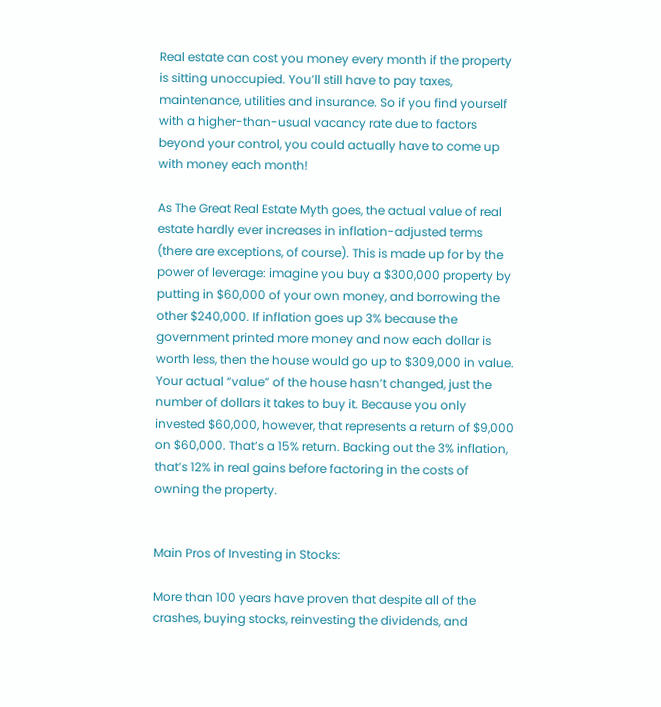Real estate can cost you money every month if the property is sitting unoccupied. You’ll still have to pay taxes, maintenance, utilities and insurance. So if you find yourself with a higher-than-usual vacancy rate due to factors beyond your control, you could actually have to come up with money each month!

As The Great Real Estate Myth goes, the actual value of real estate hardly ever increases in inflation-adjusted terms (there are exceptions, of course). This is made up for by the power of leverage: imagine you buy a $300,000 property by putting in $60,000 of your own money, and borrowing the other $240,000. If inflation goes up 3% because the government printed more money and now each dollar is worth less, then the house would go up to $309,000 in value. Your actual “value” of the house hasn’t changed, just the number of dollars it takes to buy it. Because you only invested $60,000, however, that represents a return of $9,000 on $60,000. That’s a 15% return. Backing out the 3% inflation, that’s 12% in real gains before factoring in the costs of owning the property.


Main Pros of Investing in Stocks:

More than 100 years have proven that despite all of the crashes, buying stocks, reinvesting the dividends, and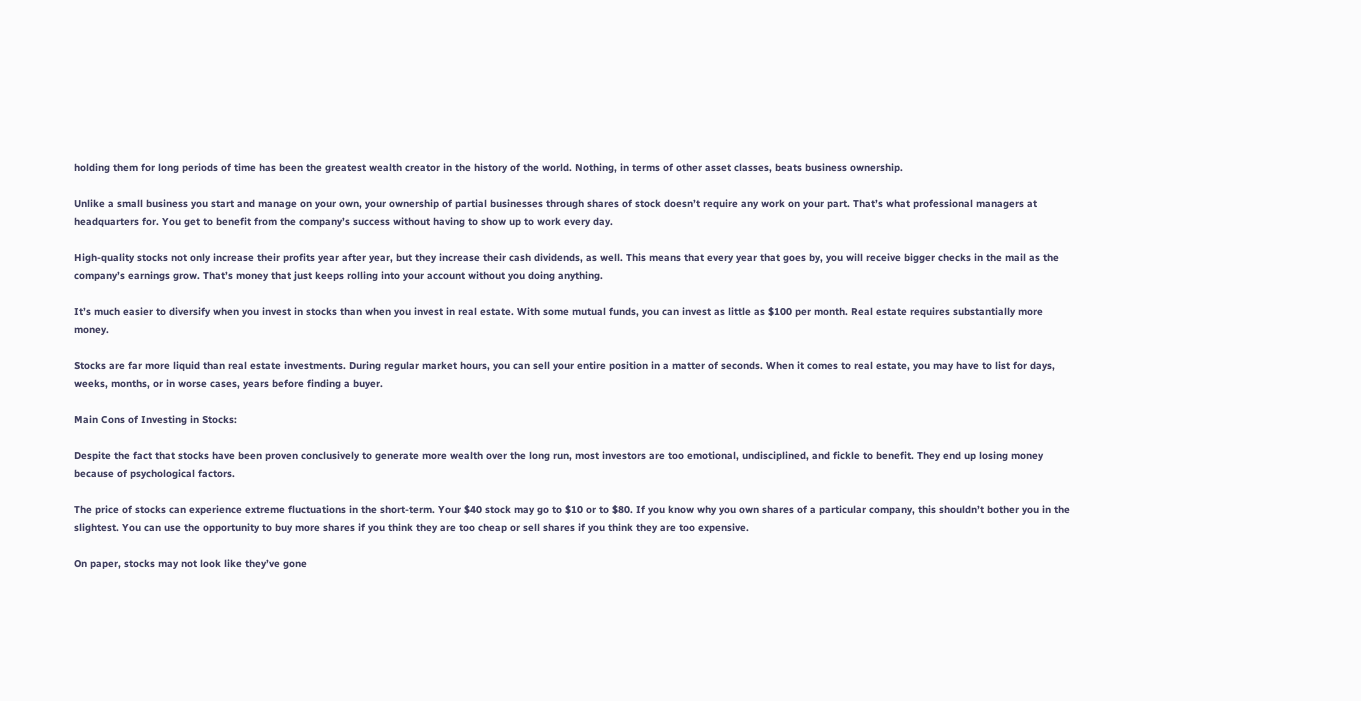holding them for long periods of time has been the greatest wealth creator in the history of the world. Nothing, in terms of other asset classes, beats business ownership.

Unlike a small business you start and manage on your own, your ownership of partial businesses through shares of stock doesn’t require any work on your part. That’s what professional managers at headquarters for. You get to benefit from the company’s success without having to show up to work every day.

High-quality stocks not only increase their profits year after year, but they increase their cash dividends, as well. This means that every year that goes by, you will receive bigger checks in the mail as the company’s earnings grow. That’s money that just keeps rolling into your account without you doing anything.

It’s much easier to diversify when you invest in stocks than when you invest in real estate. With some mutual funds, you can invest as little as $100 per month. Real estate requires substantially more money.

Stocks are far more liquid than real estate investments. During regular market hours, you can sell your entire position in a matter of seconds. When it comes to real estate, you may have to list for days, weeks, months, or in worse cases, years before finding a buyer.

Main Cons of Investing in Stocks:

Despite the fact that stocks have been proven conclusively to generate more wealth over the long run, most investors are too emotional, undisciplined, and fickle to benefit. They end up losing money because of psychological factors.

The price of stocks can experience extreme fluctuations in the short-term. Your $40 stock may go to $10 or to $80. If you know why you own shares of a particular company, this shouldn’t bother you in the slightest. You can use the opportunity to buy more shares if you think they are too cheap or sell shares if you think they are too expensive.

On paper, stocks may not look like they’ve gone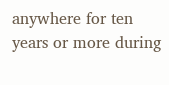anywhere for ten years or more during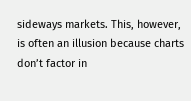sideways markets. This, however, is often an illusion because charts don’t factor in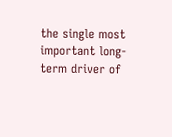the single most important long-term driver of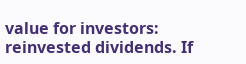value for investors: reinvested dividends. If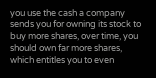you use the cash a company sends you for owning its stock to buy more shares, over time, you should own far more shares, which entitles you to even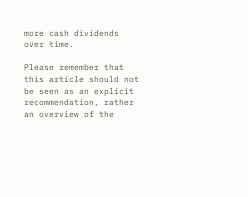more cash dividends over time.

Please remember that this article should not be seen as an explicit recommendation, rather an overview of the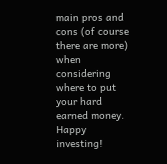main pros and cons (of course there are more) when considering where to put your hard earned money. Happy investing!